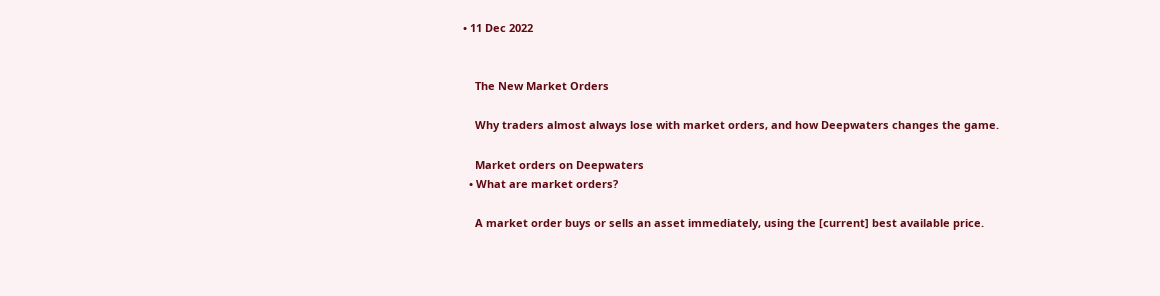• 11 Dec 2022


    The New Market Orders

    Why traders almost always lose with market orders, and how Deepwaters changes the game.

    Market orders on Deepwaters
  • What are market orders?

    A market order buys or sells an asset immediately, using the [current] best available price.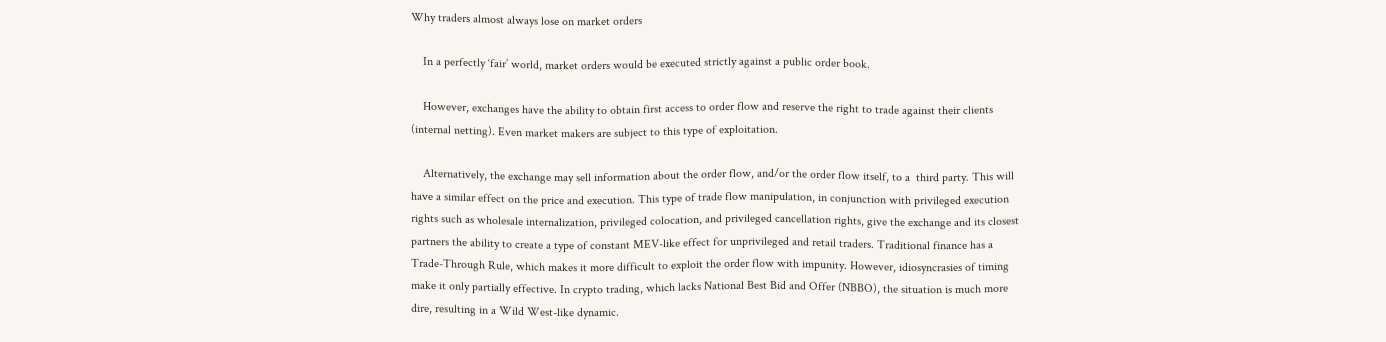Why traders almost always lose on market orders

    In a perfectly ‘fair’ world, market orders would be executed strictly against a public order book.

    However, exchanges have the ability to obtain first access to order flow and reserve the right to trade against their clients (internal netting). Even market makers are subject to this type of exploitation.

    Alternatively, the exchange may sell information about the order flow, and/or the order flow itself, to a  third party. This will have a similar effect on the price and execution. This type of trade flow manipulation, in conjunction with privileged execution rights such as wholesale internalization, privileged colocation, and privileged cancellation rights, give the exchange and its closest partners the ability to create a type of constant MEV-like effect for unprivileged and retail traders. Traditional finance has a Trade-Through Rule, which makes it more difficult to exploit the order flow with impunity. However, idiosyncrasies of timing make it only partially effective. In crypto trading, which lacks National Best Bid and Offer (NBBO), the situation is much more dire, resulting in a Wild West-like dynamic.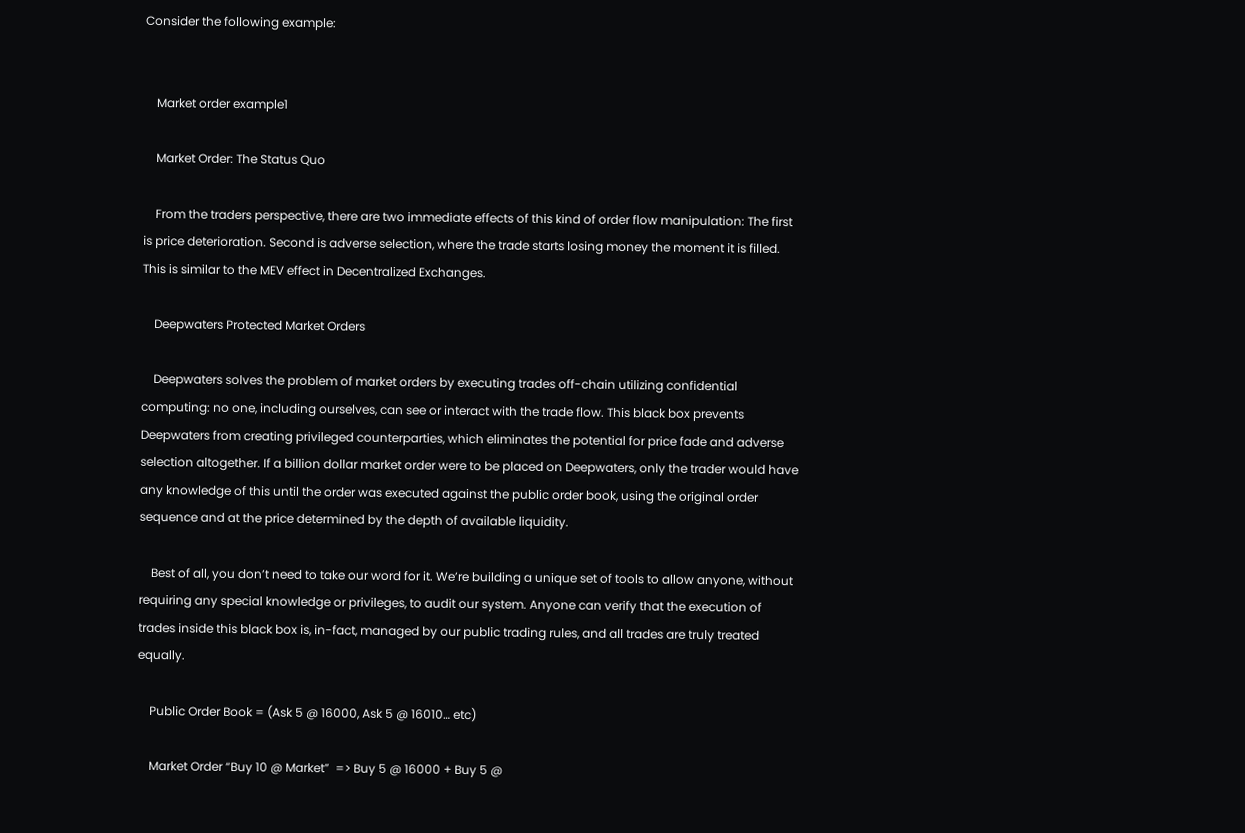Consider the following example:


    Market order example1

    Market Order: The Status Quo

    From the traders perspective, there are two immediate effects of this kind of order flow manipulation: The first is price deterioration. Second is adverse selection, where the trade starts losing money the moment it is filled. This is similar to the MEV effect in Decentralized Exchanges.

    Deepwaters Protected Market Orders

    Deepwaters solves the problem of market orders by executing trades off-chain utilizing confidential computing: no one, including ourselves, can see or interact with the trade flow. This black box prevents Deepwaters from creating privileged counterparties, which eliminates the potential for price fade and adverse selection altogether. If a billion dollar market order were to be placed on Deepwaters, only the trader would have any knowledge of this until the order was executed against the public order book, using the original order sequence and at the price determined by the depth of available liquidity.

    Best of all, you don’t need to take our word for it. We’re building a unique set of tools to allow anyone, without requiring any special knowledge or privileges, to audit our system. Anyone can verify that the execution of trades inside this black box is, in-fact, managed by our public trading rules, and all trades are truly treated equally.

    Public Order Book = (Ask 5 @ 16000, Ask 5 @ 16010… etc)

    Market Order “Buy 10 @ Market”  => Buy 5 @ 16000 + Buy 5 @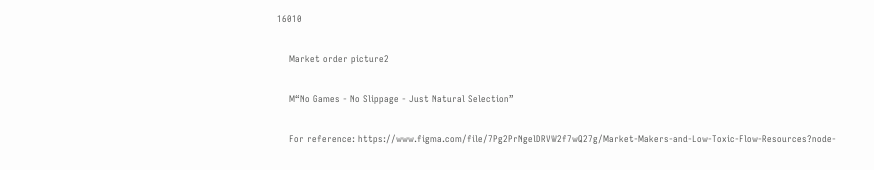16010

    Market order picture2

    M“No Games - No Slippage - Just Natural Selection”

    For reference: https://www.figma.com/file/7Pg2PrNgelDRVW2f7wQ27g/Market-Makers-and-Low-Toxic-Flow-Resources?node-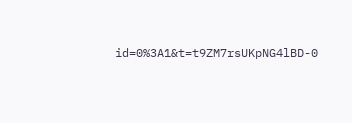id=0%3A1&t=t9ZM7rsUKpNG4lBD-0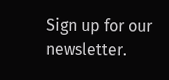Sign up for our newsletter.